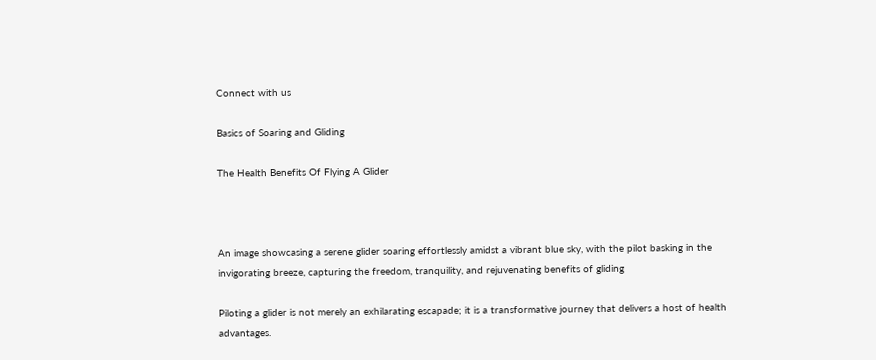Connect with us

Basics of Soaring and Gliding

The Health Benefits Of Flying A Glider



An image showcasing a serene glider soaring effortlessly amidst a vibrant blue sky, with the pilot basking in the invigorating breeze, capturing the freedom, tranquility, and rejuvenating benefits of gliding

Piloting a glider is not merely an exhilarating escapade; it is a transformative journey that delivers a host of health advantages.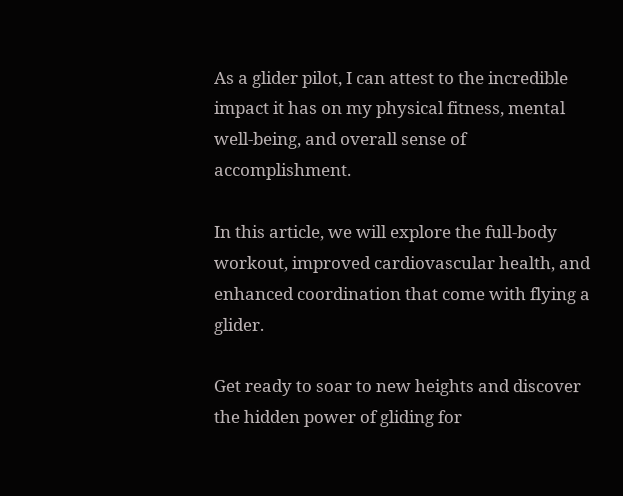As a glider pilot, I can attest to the incredible impact it has on my physical fitness, mental well-being, and overall sense of accomplishment.

In this article, we will explore the full-body workout, improved cardiovascular health, and enhanced coordination that come with flying a glider.

Get ready to soar to new heights and discover the hidden power of gliding for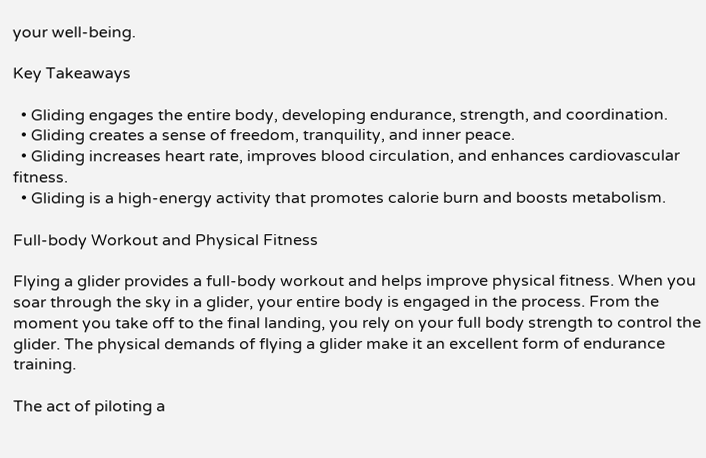your well-being.

Key Takeaways

  • Gliding engages the entire body, developing endurance, strength, and coordination.
  • Gliding creates a sense of freedom, tranquility, and inner peace.
  • Gliding increases heart rate, improves blood circulation, and enhances cardiovascular fitness.
  • Gliding is a high-energy activity that promotes calorie burn and boosts metabolism.

Full-body Workout and Physical Fitness

Flying a glider provides a full-body workout and helps improve physical fitness. When you soar through the sky in a glider, your entire body is engaged in the process. From the moment you take off to the final landing, you rely on your full body strength to control the glider. The physical demands of flying a glider make it an excellent form of endurance training.

The act of piloting a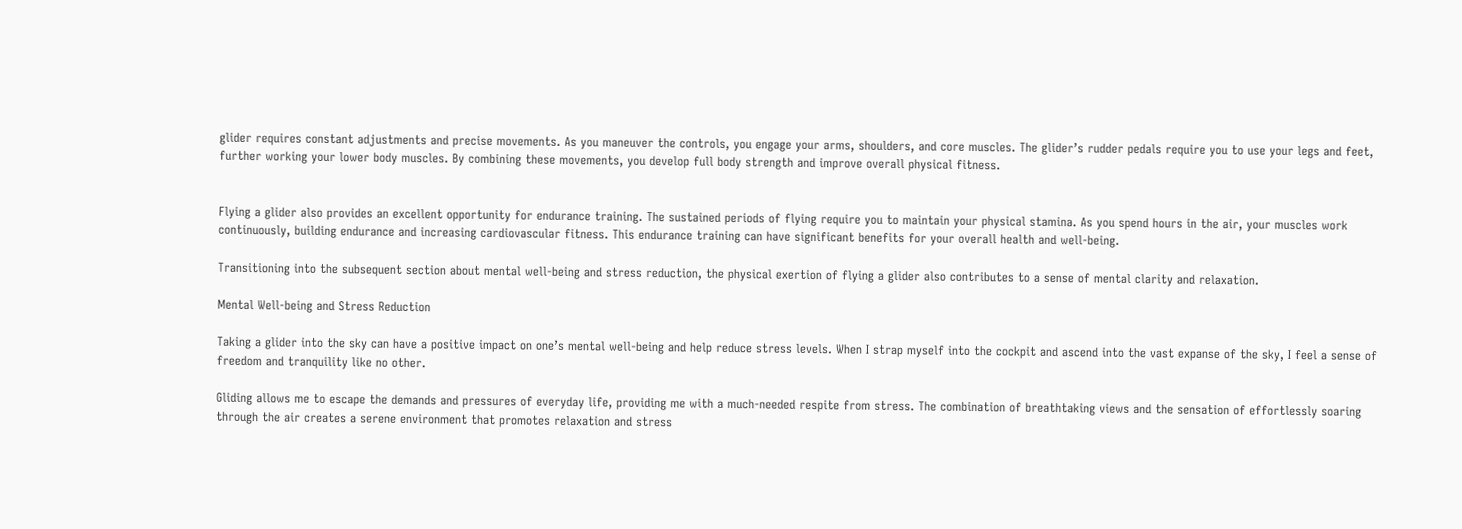glider requires constant adjustments and precise movements. As you maneuver the controls, you engage your arms, shoulders, and core muscles. The glider’s rudder pedals require you to use your legs and feet, further working your lower body muscles. By combining these movements, you develop full body strength and improve overall physical fitness.


Flying a glider also provides an excellent opportunity for endurance training. The sustained periods of flying require you to maintain your physical stamina. As you spend hours in the air, your muscles work continuously, building endurance and increasing cardiovascular fitness. This endurance training can have significant benefits for your overall health and well-being.

Transitioning into the subsequent section about mental well-being and stress reduction, the physical exertion of flying a glider also contributes to a sense of mental clarity and relaxation.

Mental Well-being and Stress Reduction

Taking a glider into the sky can have a positive impact on one’s mental well-being and help reduce stress levels. When I strap myself into the cockpit and ascend into the vast expanse of the sky, I feel a sense of freedom and tranquility like no other.

Gliding allows me to escape the demands and pressures of everyday life, providing me with a much-needed respite from stress. The combination of breathtaking views and the sensation of effortlessly soaring through the air creates a serene environment that promotes relaxation and stress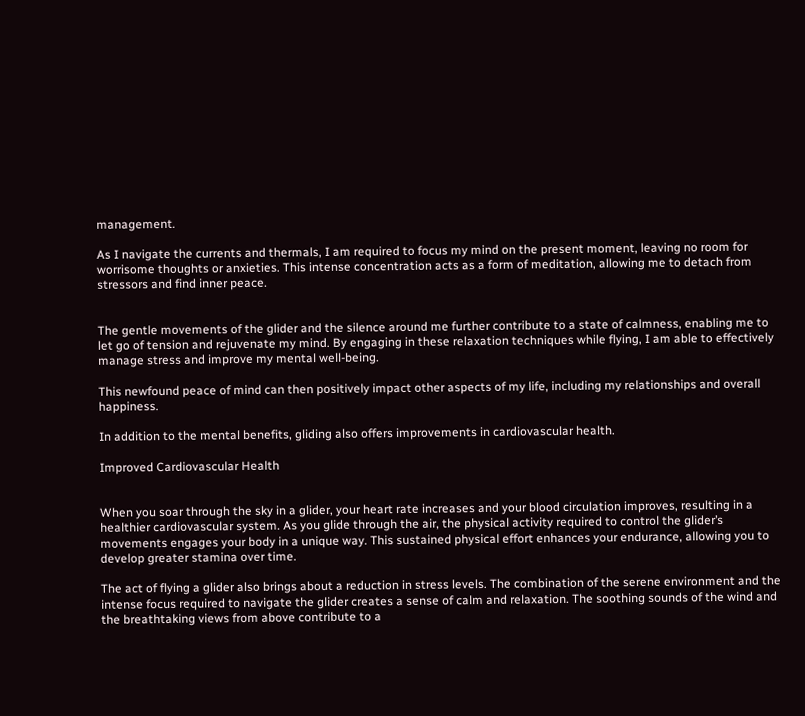management.

As I navigate the currents and thermals, I am required to focus my mind on the present moment, leaving no room for worrisome thoughts or anxieties. This intense concentration acts as a form of meditation, allowing me to detach from stressors and find inner peace.


The gentle movements of the glider and the silence around me further contribute to a state of calmness, enabling me to let go of tension and rejuvenate my mind. By engaging in these relaxation techniques while flying, I am able to effectively manage stress and improve my mental well-being.

This newfound peace of mind can then positively impact other aspects of my life, including my relationships and overall happiness.

In addition to the mental benefits, gliding also offers improvements in cardiovascular health.

Improved Cardiovascular Health


When you soar through the sky in a glider, your heart rate increases and your blood circulation improves, resulting in a healthier cardiovascular system. As you glide through the air, the physical activity required to control the glider’s movements engages your body in a unique way. This sustained physical effort enhances your endurance, allowing you to develop greater stamina over time.

The act of flying a glider also brings about a reduction in stress levels. The combination of the serene environment and the intense focus required to navigate the glider creates a sense of calm and relaxation. The soothing sounds of the wind and the breathtaking views from above contribute to a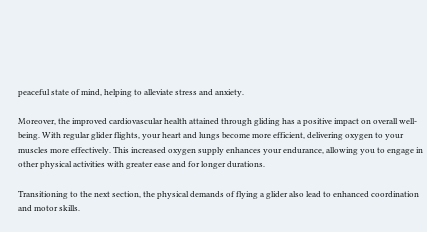peaceful state of mind, helping to alleviate stress and anxiety.

Moreover, the improved cardiovascular health attained through gliding has a positive impact on overall well-being. With regular glider flights, your heart and lungs become more efficient, delivering oxygen to your muscles more effectively. This increased oxygen supply enhances your endurance, allowing you to engage in other physical activities with greater ease and for longer durations.

Transitioning to the next section, the physical demands of flying a glider also lead to enhanced coordination and motor skills.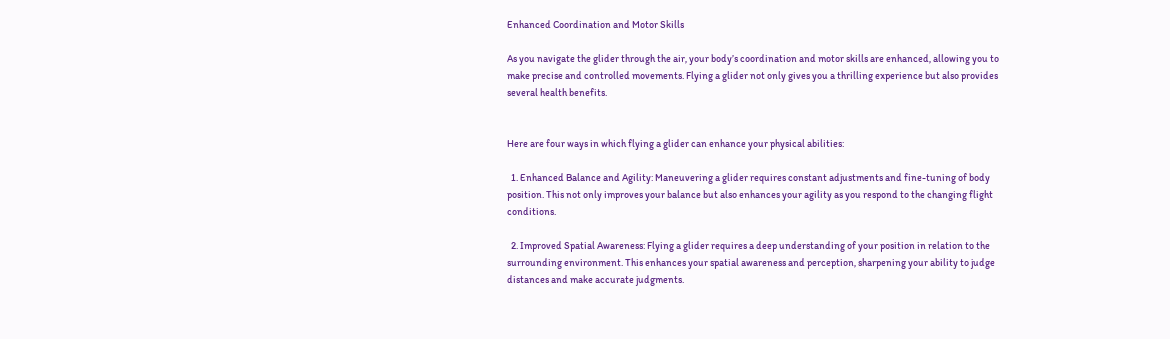Enhanced Coordination and Motor Skills

As you navigate the glider through the air, your body’s coordination and motor skills are enhanced, allowing you to make precise and controlled movements. Flying a glider not only gives you a thrilling experience but also provides several health benefits.


Here are four ways in which flying a glider can enhance your physical abilities:

  1. Enhanced Balance and Agility: Maneuvering a glider requires constant adjustments and fine-tuning of body position. This not only improves your balance but also enhances your agility as you respond to the changing flight conditions.

  2. Improved Spatial Awareness: Flying a glider requires a deep understanding of your position in relation to the surrounding environment. This enhances your spatial awareness and perception, sharpening your ability to judge distances and make accurate judgments.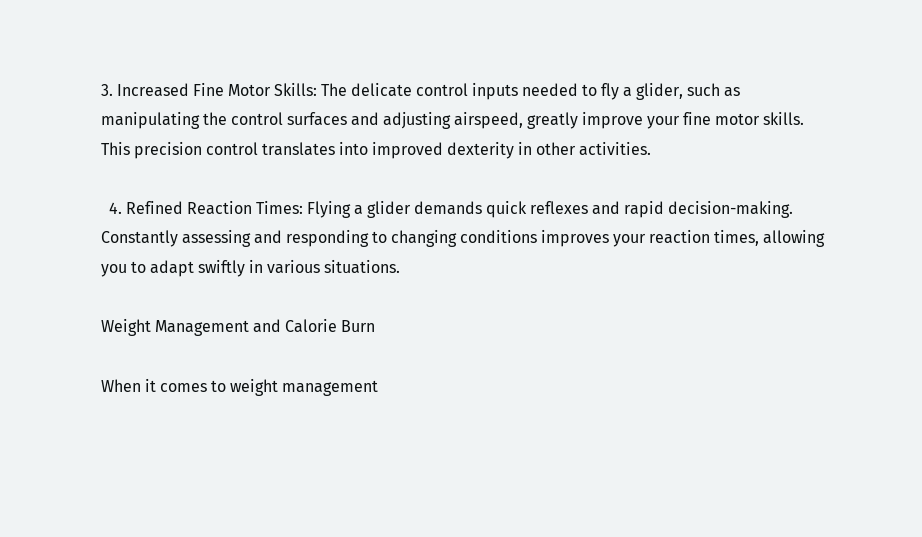3. Increased Fine Motor Skills: The delicate control inputs needed to fly a glider, such as manipulating the control surfaces and adjusting airspeed, greatly improve your fine motor skills. This precision control translates into improved dexterity in other activities.

  4. Refined Reaction Times: Flying a glider demands quick reflexes and rapid decision-making. Constantly assessing and responding to changing conditions improves your reaction times, allowing you to adapt swiftly in various situations.

Weight Management and Calorie Burn

When it comes to weight management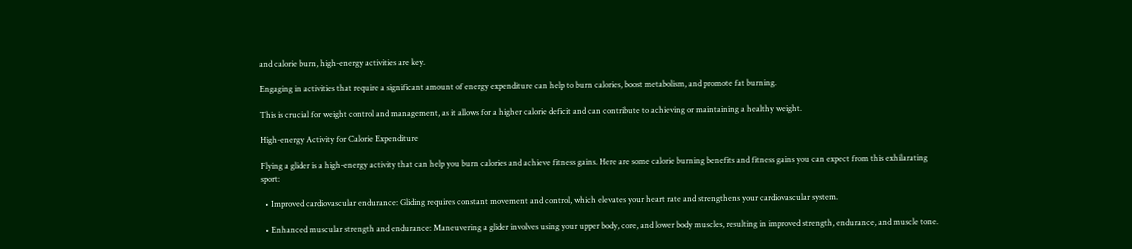and calorie burn, high-energy activities are key.

Engaging in activities that require a significant amount of energy expenditure can help to burn calories, boost metabolism, and promote fat burning.

This is crucial for weight control and management, as it allows for a higher calorie deficit and can contribute to achieving or maintaining a healthy weight.

High-energy Activity for Calorie Expenditure

Flying a glider is a high-energy activity that can help you burn calories and achieve fitness gains. Here are some calorie burning benefits and fitness gains you can expect from this exhilarating sport:

  • Improved cardiovascular endurance: Gliding requires constant movement and control, which elevates your heart rate and strengthens your cardiovascular system.

  • Enhanced muscular strength and endurance: Maneuvering a glider involves using your upper body, core, and lower body muscles, resulting in improved strength, endurance, and muscle tone.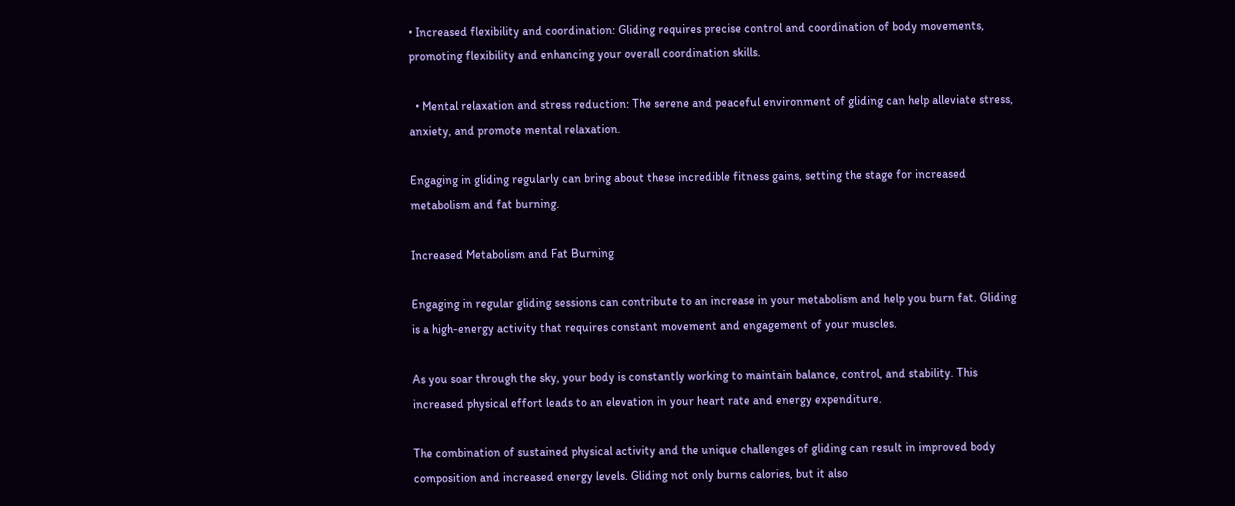• Increased flexibility and coordination: Gliding requires precise control and coordination of body movements, promoting flexibility and enhancing your overall coordination skills.

  • Mental relaxation and stress reduction: The serene and peaceful environment of gliding can help alleviate stress, anxiety, and promote mental relaxation.

Engaging in gliding regularly can bring about these incredible fitness gains, setting the stage for increased metabolism and fat burning.

Increased Metabolism and Fat Burning

Engaging in regular gliding sessions can contribute to an increase in your metabolism and help you burn fat. Gliding is a high-energy activity that requires constant movement and engagement of your muscles.

As you soar through the sky, your body is constantly working to maintain balance, control, and stability. This increased physical effort leads to an elevation in your heart rate and energy expenditure.

The combination of sustained physical activity and the unique challenges of gliding can result in improved body composition and increased energy levels. Gliding not only burns calories, but it also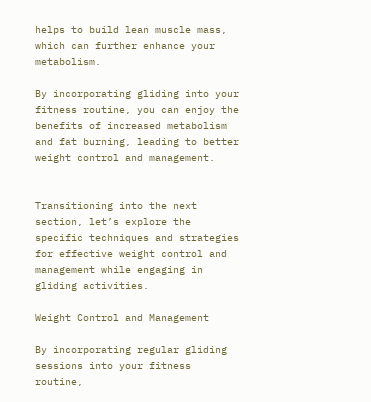helps to build lean muscle mass, which can further enhance your metabolism.

By incorporating gliding into your fitness routine, you can enjoy the benefits of increased metabolism and fat burning, leading to better weight control and management.


Transitioning into the next section, let’s explore the specific techniques and strategies for effective weight control and management while engaging in gliding activities.

Weight Control and Management

By incorporating regular gliding sessions into your fitness routine,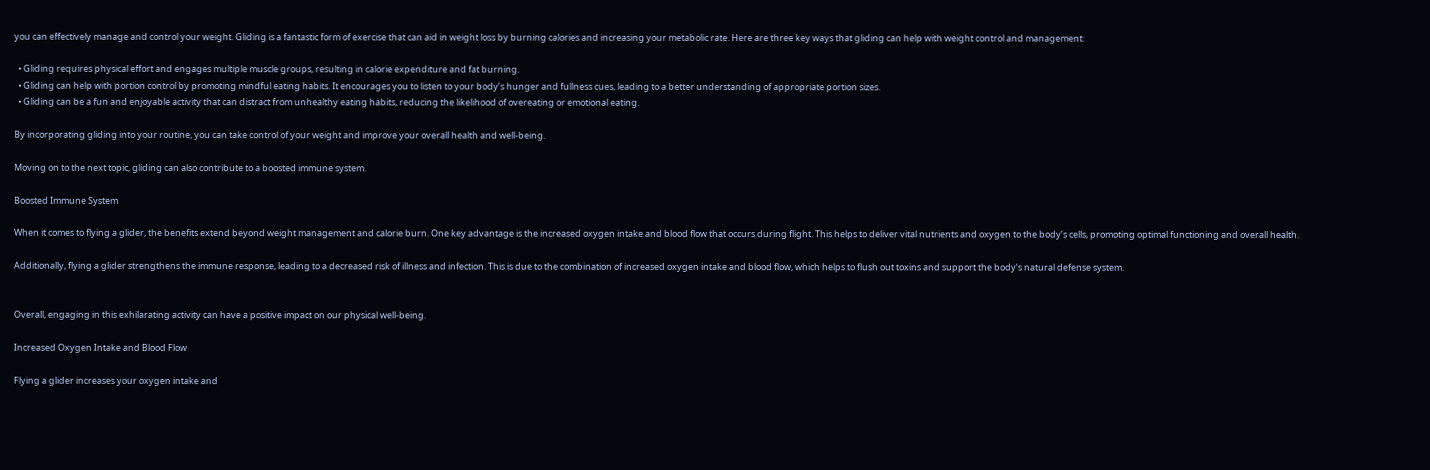you can effectively manage and control your weight. Gliding is a fantastic form of exercise that can aid in weight loss by burning calories and increasing your metabolic rate. Here are three key ways that gliding can help with weight control and management:

  • Gliding requires physical effort and engages multiple muscle groups, resulting in calorie expenditure and fat burning.
  • Gliding can help with portion control by promoting mindful eating habits. It encourages you to listen to your body’s hunger and fullness cues, leading to a better understanding of appropriate portion sizes.
  • Gliding can be a fun and enjoyable activity that can distract from unhealthy eating habits, reducing the likelihood of overeating or emotional eating.

By incorporating gliding into your routine, you can take control of your weight and improve your overall health and well-being.

Moving on to the next topic, gliding can also contribute to a boosted immune system.

Boosted Immune System

When it comes to flying a glider, the benefits extend beyond weight management and calorie burn. One key advantage is the increased oxygen intake and blood flow that occurs during flight. This helps to deliver vital nutrients and oxygen to the body’s cells, promoting optimal functioning and overall health.

Additionally, flying a glider strengthens the immune response, leading to a decreased risk of illness and infection. This is due to the combination of increased oxygen intake and blood flow, which helps to flush out toxins and support the body’s natural defense system.


Overall, engaging in this exhilarating activity can have a positive impact on our physical well-being.

Increased Oxygen Intake and Blood Flow

Flying a glider increases your oxygen intake and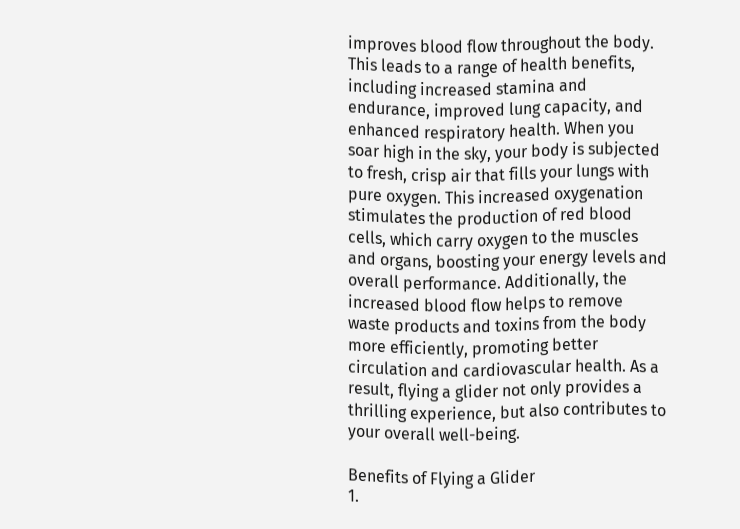improves blood flow throughout the body. This leads to a range of health benefits, including increased stamina and endurance, improved lung capacity, and enhanced respiratory health. When you soar high in the sky, your body is subjected to fresh, crisp air that fills your lungs with pure oxygen. This increased oxygenation stimulates the production of red blood cells, which carry oxygen to the muscles and organs, boosting your energy levels and overall performance. Additionally, the increased blood flow helps to remove waste products and toxins from the body more efficiently, promoting better circulation and cardiovascular health. As a result, flying a glider not only provides a thrilling experience, but also contributes to your overall well-being.

Benefits of Flying a Glider
1.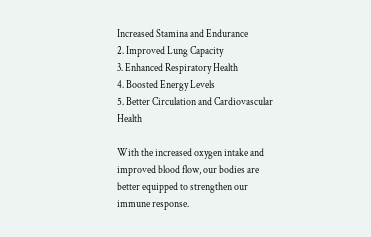Increased Stamina and Endurance
2. Improved Lung Capacity
3. Enhanced Respiratory Health
4. Boosted Energy Levels
5. Better Circulation and Cardiovascular Health

With the increased oxygen intake and improved blood flow, our bodies are better equipped to strengthen our immune response.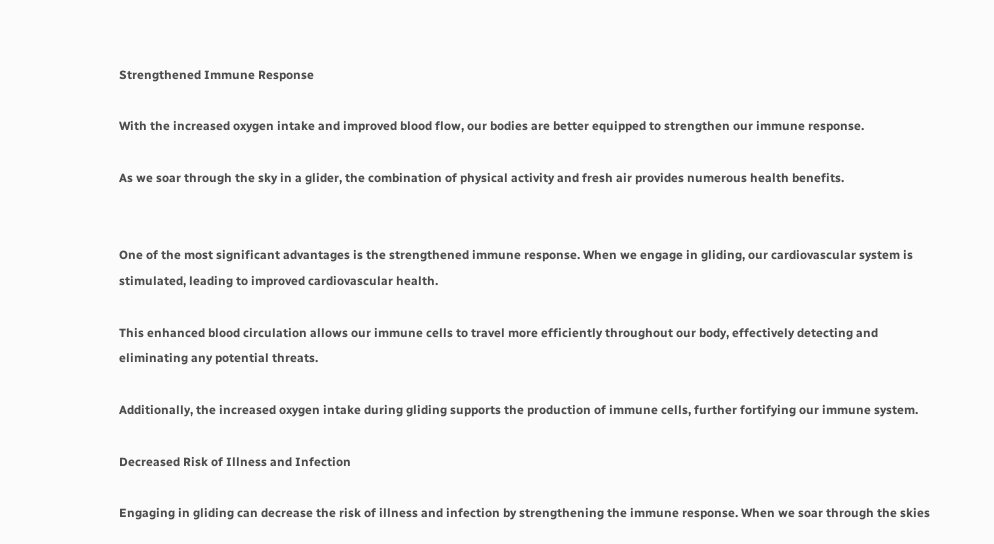Strengthened Immune Response

With the increased oxygen intake and improved blood flow, our bodies are better equipped to strengthen our immune response.

As we soar through the sky in a glider, the combination of physical activity and fresh air provides numerous health benefits.


One of the most significant advantages is the strengthened immune response. When we engage in gliding, our cardiovascular system is stimulated, leading to improved cardiovascular health.

This enhanced blood circulation allows our immune cells to travel more efficiently throughout our body, effectively detecting and eliminating any potential threats.

Additionally, the increased oxygen intake during gliding supports the production of immune cells, further fortifying our immune system.

Decreased Risk of Illness and Infection

Engaging in gliding can decrease the risk of illness and infection by strengthening the immune response. When we soar through the skies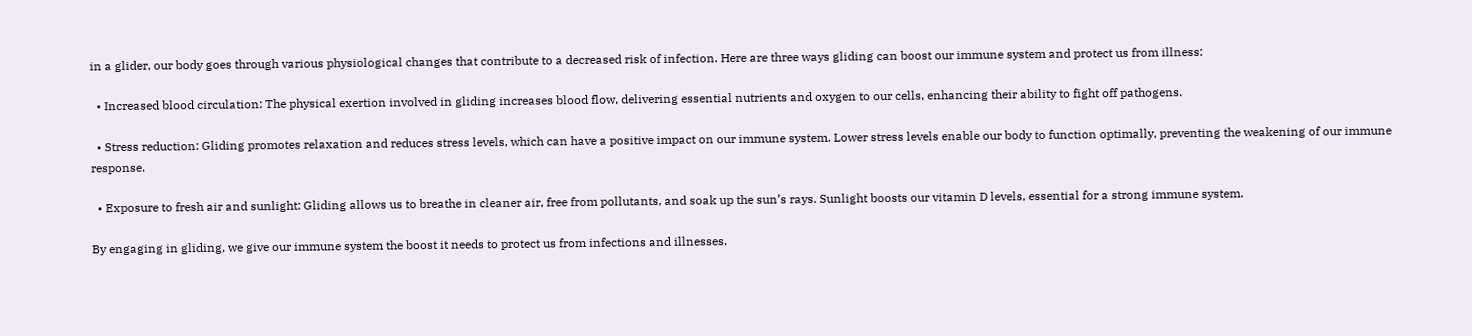in a glider, our body goes through various physiological changes that contribute to a decreased risk of infection. Here are three ways gliding can boost our immune system and protect us from illness:

  • Increased blood circulation: The physical exertion involved in gliding increases blood flow, delivering essential nutrients and oxygen to our cells, enhancing their ability to fight off pathogens.

  • Stress reduction: Gliding promotes relaxation and reduces stress levels, which can have a positive impact on our immune system. Lower stress levels enable our body to function optimally, preventing the weakening of our immune response.

  • Exposure to fresh air and sunlight: Gliding allows us to breathe in cleaner air, free from pollutants, and soak up the sun’s rays. Sunlight boosts our vitamin D levels, essential for a strong immune system.

By engaging in gliding, we give our immune system the boost it needs to protect us from infections and illnesses.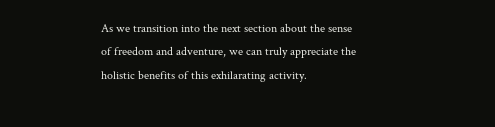As we transition into the next section about the sense of freedom and adventure, we can truly appreciate the holistic benefits of this exhilarating activity.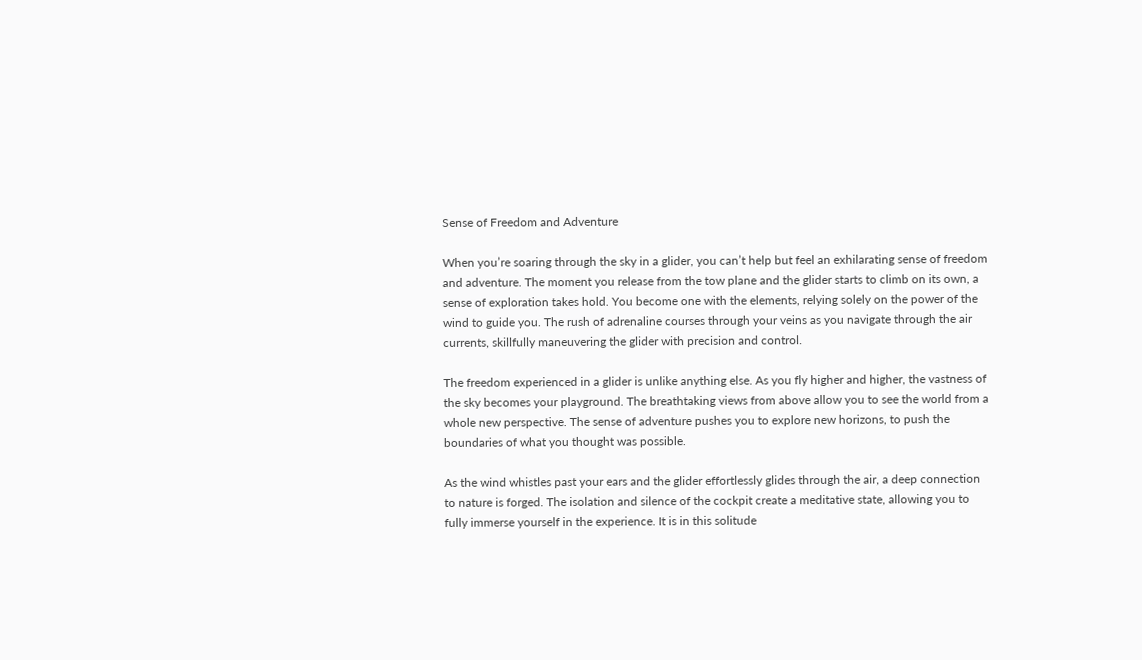Sense of Freedom and Adventure

When you’re soaring through the sky in a glider, you can’t help but feel an exhilarating sense of freedom and adventure. The moment you release from the tow plane and the glider starts to climb on its own, a sense of exploration takes hold. You become one with the elements, relying solely on the power of the wind to guide you. The rush of adrenaline courses through your veins as you navigate through the air currents, skillfully maneuvering the glider with precision and control.

The freedom experienced in a glider is unlike anything else. As you fly higher and higher, the vastness of the sky becomes your playground. The breathtaking views from above allow you to see the world from a whole new perspective. The sense of adventure pushes you to explore new horizons, to push the boundaries of what you thought was possible.

As the wind whistles past your ears and the glider effortlessly glides through the air, a deep connection to nature is forged. The isolation and silence of the cockpit create a meditative state, allowing you to fully immerse yourself in the experience. It is in this solitude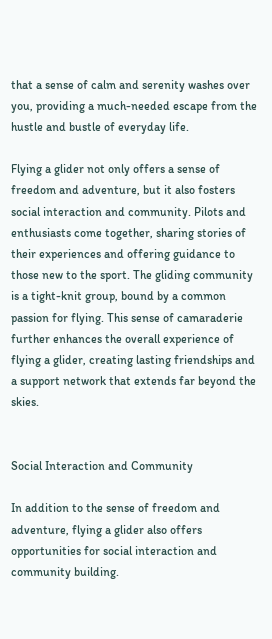that a sense of calm and serenity washes over you, providing a much-needed escape from the hustle and bustle of everyday life.

Flying a glider not only offers a sense of freedom and adventure, but it also fosters social interaction and community. Pilots and enthusiasts come together, sharing stories of their experiences and offering guidance to those new to the sport. The gliding community is a tight-knit group, bound by a common passion for flying. This sense of camaraderie further enhances the overall experience of flying a glider, creating lasting friendships and a support network that extends far beyond the skies.


Social Interaction and Community

In addition to the sense of freedom and adventure, flying a glider also offers opportunities for social interaction and community building.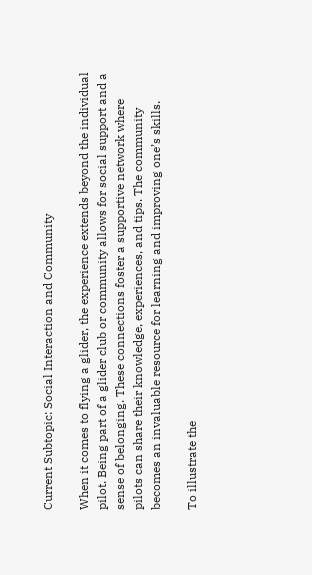Current Subtopic: Social Interaction and Community

When it comes to flying a glider, the experience extends beyond the individual pilot. Being part of a glider club or community allows for social support and a sense of belonging. These connections foster a supportive network where pilots can share their knowledge, experiences, and tips. The community becomes an invaluable resource for learning and improving one’s skills.

To illustrate the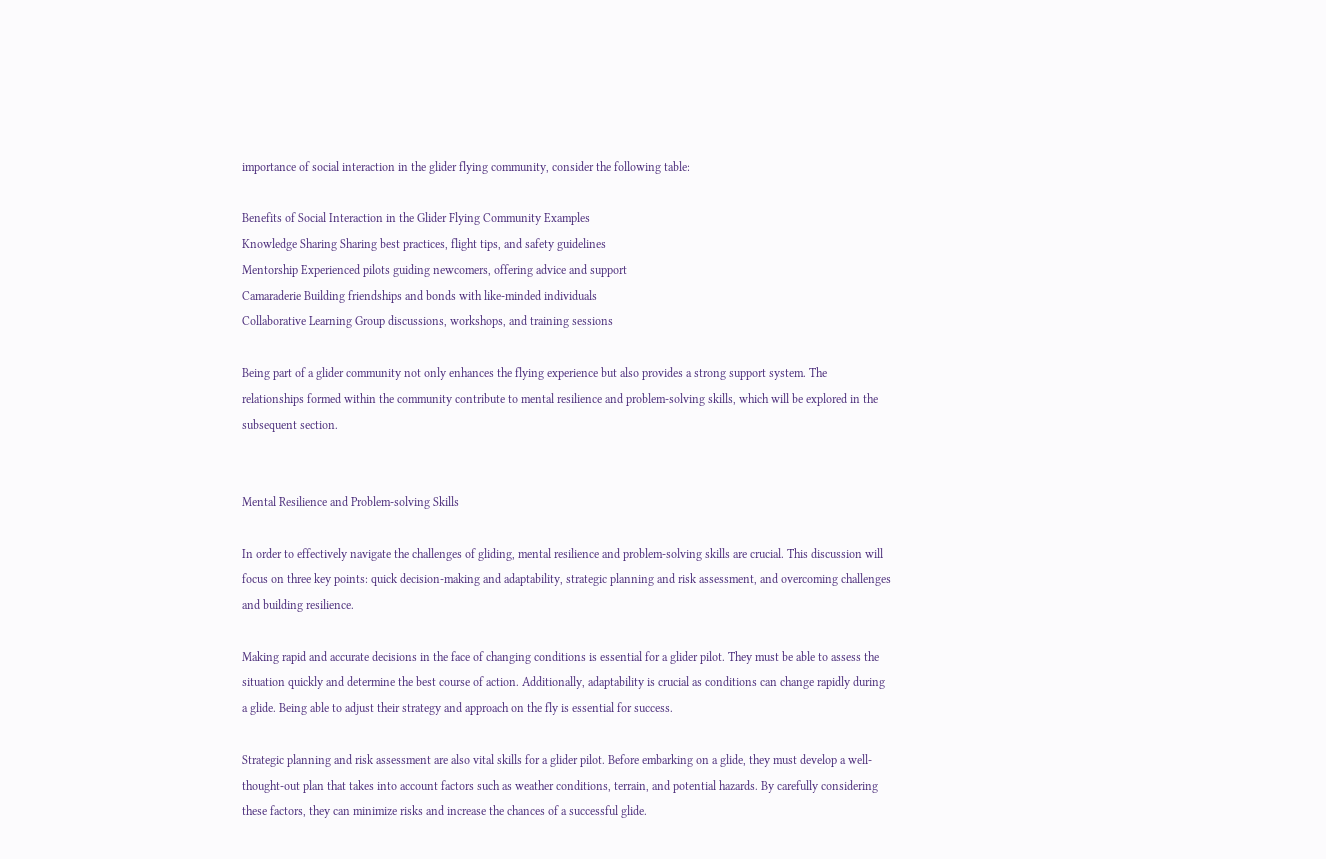importance of social interaction in the glider flying community, consider the following table:

Benefits of Social Interaction in the Glider Flying Community Examples
Knowledge Sharing Sharing best practices, flight tips, and safety guidelines
Mentorship Experienced pilots guiding newcomers, offering advice and support
Camaraderie Building friendships and bonds with like-minded individuals
Collaborative Learning Group discussions, workshops, and training sessions

Being part of a glider community not only enhances the flying experience but also provides a strong support system. The relationships formed within the community contribute to mental resilience and problem-solving skills, which will be explored in the subsequent section.


Mental Resilience and Problem-solving Skills

In order to effectively navigate the challenges of gliding, mental resilience and problem-solving skills are crucial. This discussion will focus on three key points: quick decision-making and adaptability, strategic planning and risk assessment, and overcoming challenges and building resilience.

Making rapid and accurate decisions in the face of changing conditions is essential for a glider pilot. They must be able to assess the situation quickly and determine the best course of action. Additionally, adaptability is crucial as conditions can change rapidly during a glide. Being able to adjust their strategy and approach on the fly is essential for success.

Strategic planning and risk assessment are also vital skills for a glider pilot. Before embarking on a glide, they must develop a well-thought-out plan that takes into account factors such as weather conditions, terrain, and potential hazards. By carefully considering these factors, they can minimize risks and increase the chances of a successful glide.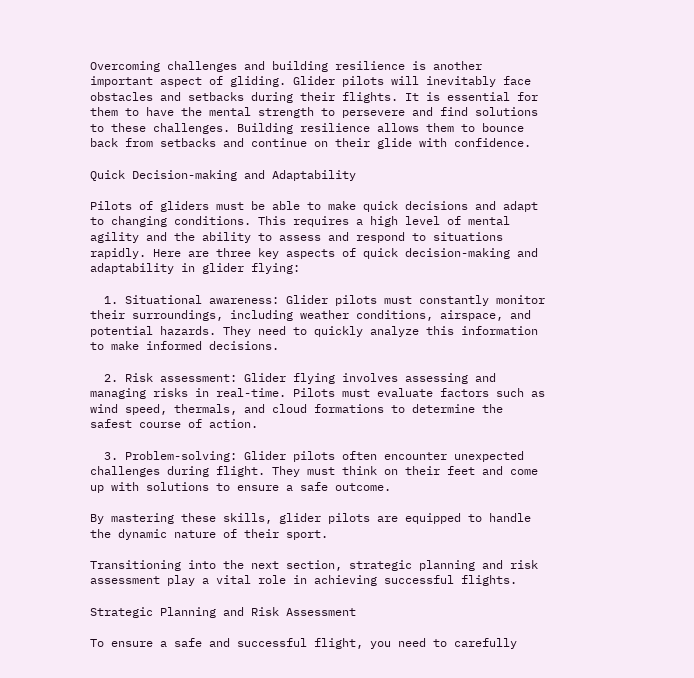Overcoming challenges and building resilience is another important aspect of gliding. Glider pilots will inevitably face obstacles and setbacks during their flights. It is essential for them to have the mental strength to persevere and find solutions to these challenges. Building resilience allows them to bounce back from setbacks and continue on their glide with confidence.

Quick Decision-making and Adaptability

Pilots of gliders must be able to make quick decisions and adapt to changing conditions. This requires a high level of mental agility and the ability to assess and respond to situations rapidly. Here are three key aspects of quick decision-making and adaptability in glider flying:

  1. Situational awareness: Glider pilots must constantly monitor their surroundings, including weather conditions, airspace, and potential hazards. They need to quickly analyze this information to make informed decisions.

  2. Risk assessment: Glider flying involves assessing and managing risks in real-time. Pilots must evaluate factors such as wind speed, thermals, and cloud formations to determine the safest course of action.

  3. Problem-solving: Glider pilots often encounter unexpected challenges during flight. They must think on their feet and come up with solutions to ensure a safe outcome.

By mastering these skills, glider pilots are equipped to handle the dynamic nature of their sport.

Transitioning into the next section, strategic planning and risk assessment play a vital role in achieving successful flights.

Strategic Planning and Risk Assessment

To ensure a safe and successful flight, you need to carefully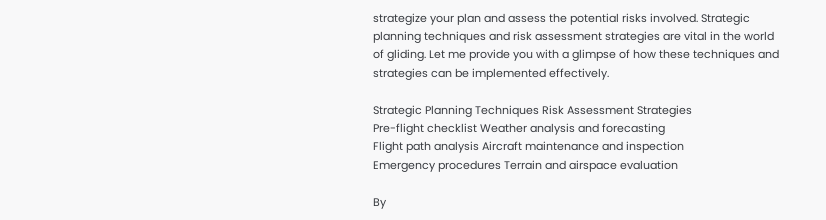strategize your plan and assess the potential risks involved. Strategic planning techniques and risk assessment strategies are vital in the world of gliding. Let me provide you with a glimpse of how these techniques and strategies can be implemented effectively.

Strategic Planning Techniques Risk Assessment Strategies
Pre-flight checklist Weather analysis and forecasting
Flight path analysis Aircraft maintenance and inspection
Emergency procedures Terrain and airspace evaluation

By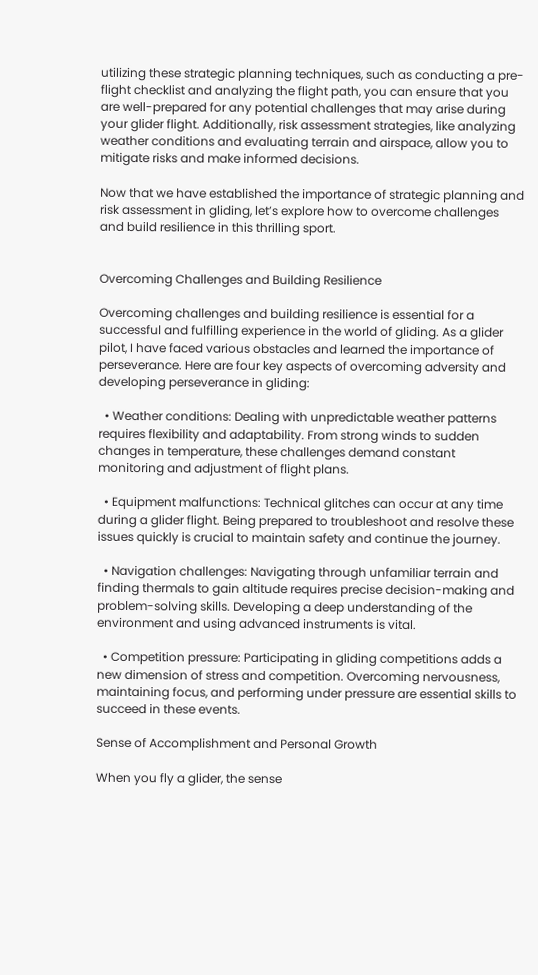utilizing these strategic planning techniques, such as conducting a pre-flight checklist and analyzing the flight path, you can ensure that you are well-prepared for any potential challenges that may arise during your glider flight. Additionally, risk assessment strategies, like analyzing weather conditions and evaluating terrain and airspace, allow you to mitigate risks and make informed decisions.

Now that we have established the importance of strategic planning and risk assessment in gliding, let’s explore how to overcome challenges and build resilience in this thrilling sport.


Overcoming Challenges and Building Resilience

Overcoming challenges and building resilience is essential for a successful and fulfilling experience in the world of gliding. As a glider pilot, I have faced various obstacles and learned the importance of perseverance. Here are four key aspects of overcoming adversity and developing perseverance in gliding:

  • Weather conditions: Dealing with unpredictable weather patterns requires flexibility and adaptability. From strong winds to sudden changes in temperature, these challenges demand constant monitoring and adjustment of flight plans.

  • Equipment malfunctions: Technical glitches can occur at any time during a glider flight. Being prepared to troubleshoot and resolve these issues quickly is crucial to maintain safety and continue the journey.

  • Navigation challenges: Navigating through unfamiliar terrain and finding thermals to gain altitude requires precise decision-making and problem-solving skills. Developing a deep understanding of the environment and using advanced instruments is vital.

  • Competition pressure: Participating in gliding competitions adds a new dimension of stress and competition. Overcoming nervousness, maintaining focus, and performing under pressure are essential skills to succeed in these events.

Sense of Accomplishment and Personal Growth

When you fly a glider, the sense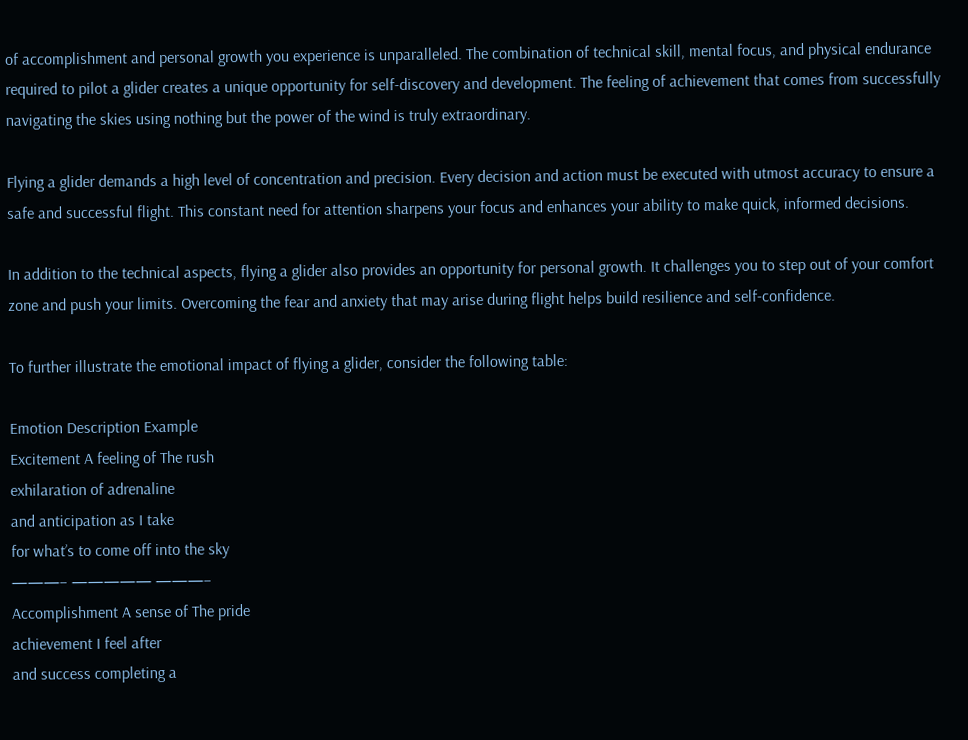of accomplishment and personal growth you experience is unparalleled. The combination of technical skill, mental focus, and physical endurance required to pilot a glider creates a unique opportunity for self-discovery and development. The feeling of achievement that comes from successfully navigating the skies using nothing but the power of the wind is truly extraordinary.

Flying a glider demands a high level of concentration and precision. Every decision and action must be executed with utmost accuracy to ensure a safe and successful flight. This constant need for attention sharpens your focus and enhances your ability to make quick, informed decisions.

In addition to the technical aspects, flying a glider also provides an opportunity for personal growth. It challenges you to step out of your comfort zone and push your limits. Overcoming the fear and anxiety that may arise during flight helps build resilience and self-confidence.

To further illustrate the emotional impact of flying a glider, consider the following table:

Emotion Description Example
Excitement A feeling of The rush
exhilaration of adrenaline
and anticipation as I take
for what’s to come off into the sky
———– ————— ———–
Accomplishment A sense of The pride
achievement I feel after
and success completing a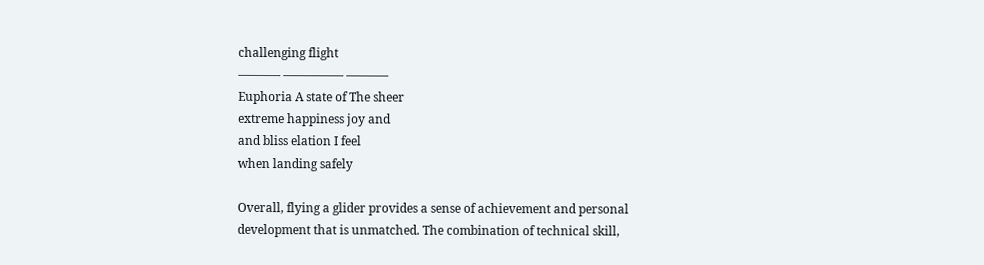challenging flight
———– ————— ———–
Euphoria A state of The sheer
extreme happiness joy and
and bliss elation I feel
when landing safely

Overall, flying a glider provides a sense of achievement and personal development that is unmatched. The combination of technical skill,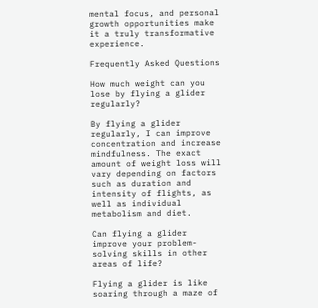mental focus, and personal growth opportunities make it a truly transformative experience.

Frequently Asked Questions

How much weight can you lose by flying a glider regularly?

By flying a glider regularly, I can improve concentration and increase mindfulness. The exact amount of weight loss will vary depending on factors such as duration and intensity of flights, as well as individual metabolism and diet.

Can flying a glider improve your problem-solving skills in other areas of life?

Flying a glider is like soaring through a maze of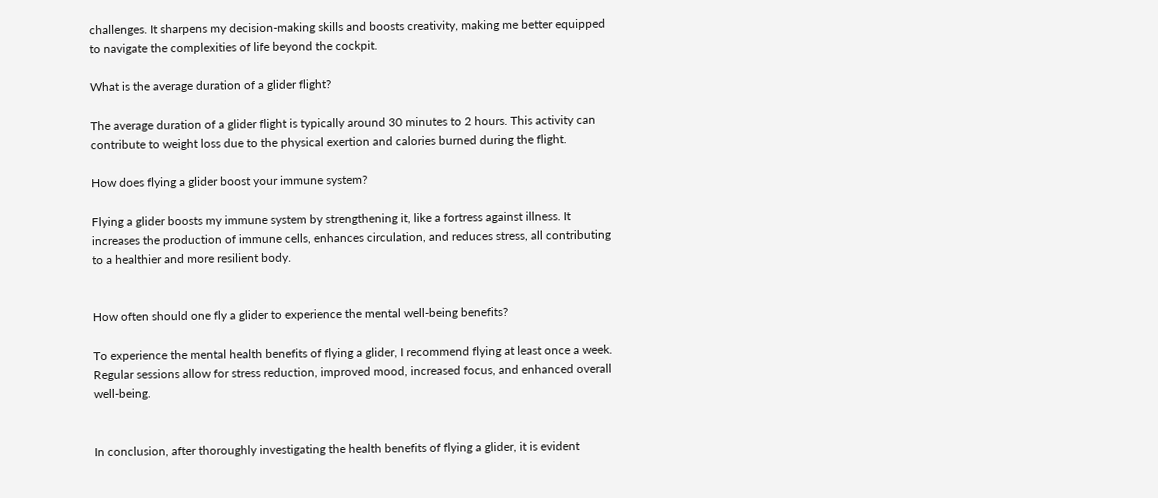challenges. It sharpens my decision-making skills and boosts creativity, making me better equipped to navigate the complexities of life beyond the cockpit.

What is the average duration of a glider flight?

The average duration of a glider flight is typically around 30 minutes to 2 hours. This activity can contribute to weight loss due to the physical exertion and calories burned during the flight.

How does flying a glider boost your immune system?

Flying a glider boosts my immune system by strengthening it, like a fortress against illness. It increases the production of immune cells, enhances circulation, and reduces stress, all contributing to a healthier and more resilient body.


How often should one fly a glider to experience the mental well-being benefits?

To experience the mental health benefits of flying a glider, I recommend flying at least once a week. Regular sessions allow for stress reduction, improved mood, increased focus, and enhanced overall well-being.


In conclusion, after thoroughly investigating the health benefits of flying a glider, it is evident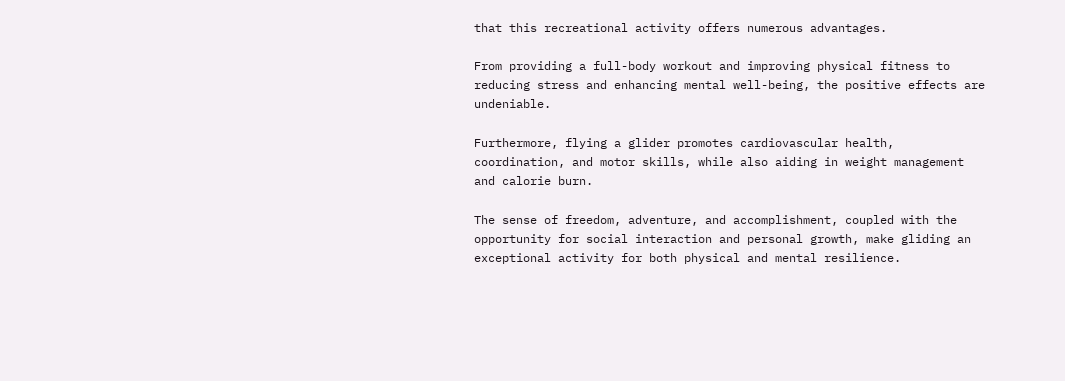that this recreational activity offers numerous advantages.

From providing a full-body workout and improving physical fitness to reducing stress and enhancing mental well-being, the positive effects are undeniable.

Furthermore, flying a glider promotes cardiovascular health, coordination, and motor skills, while also aiding in weight management and calorie burn.

The sense of freedom, adventure, and accomplishment, coupled with the opportunity for social interaction and personal growth, make gliding an exceptional activity for both physical and mental resilience.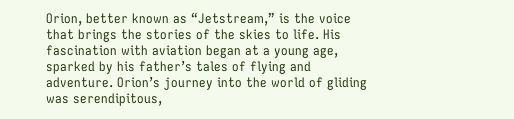Orion, better known as “Jetstream,” is the voice that brings the stories of the skies to life. His fascination with aviation began at a young age, sparked by his father’s tales of flying and adventure. Orion’s journey into the world of gliding was serendipitous,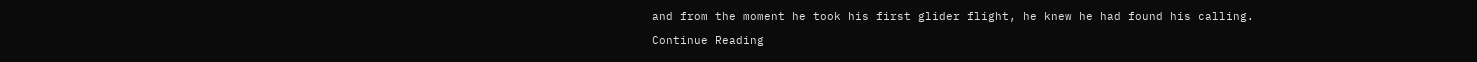and from the moment he took his first glider flight, he knew he had found his calling.

Continue Reading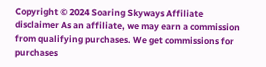Copyright © 2024 Soaring Skyways Affiliate disclaimer As an affiliate, we may earn a commission from qualifying purchases. We get commissions for purchases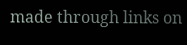made through links on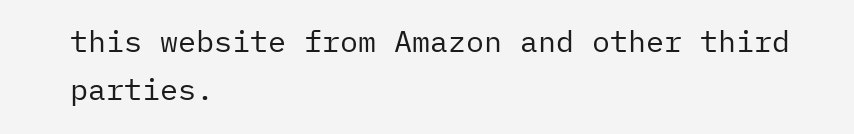this website from Amazon and other third parties.